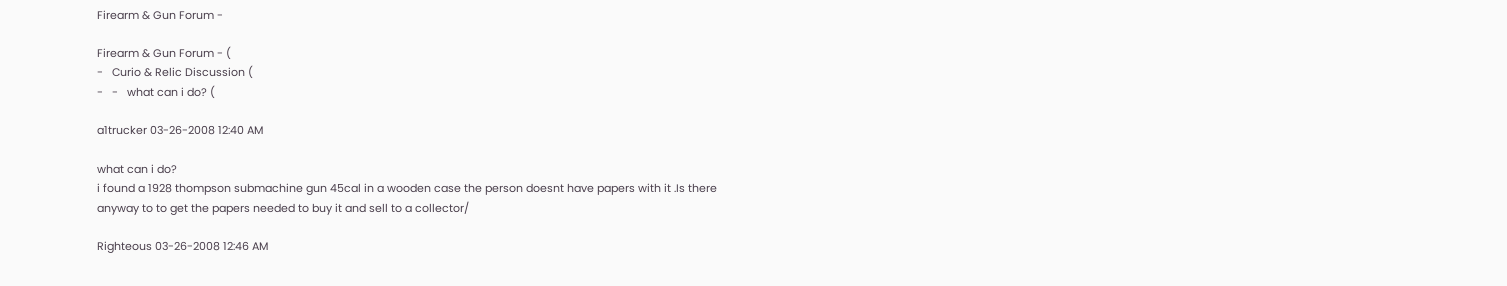Firearm & Gun Forum -

Firearm & Gun Forum - (
-   Curio & Relic Discussion (
-   -   what can i do? (

a1trucker 03-26-2008 12:40 AM

what can i do?
i found a 1928 thompson submachine gun 45cal in a wooden case the person doesnt have papers with it .Is there anyway to to get the papers needed to buy it and sell to a collector/

Righteous 03-26-2008 12:46 AM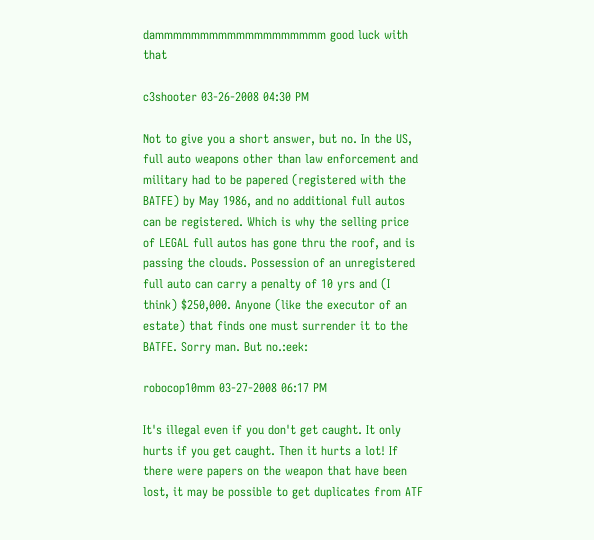dammmmmmmmmmmmmmmmmmm good luck with that

c3shooter 03-26-2008 04:30 PM

Not to give you a short answer, but no. In the US, full auto weapons other than law enforcement and military had to be papered (registered with the BATFE) by May 1986, and no additional full autos can be registered. Which is why the selling price of LEGAL full autos has gone thru the roof, and is passing the clouds. Possession of an unregistered full auto can carry a penalty of 10 yrs and (I think) $250,000. Anyone (like the executor of an estate) that finds one must surrender it to the BATFE. Sorry man. But no.:eek:

robocop10mm 03-27-2008 06:17 PM

It's illegal even if you don't get caught. It only hurts if you get caught. Then it hurts a lot! If there were papers on the weapon that have been lost, it may be possible to get duplicates from ATF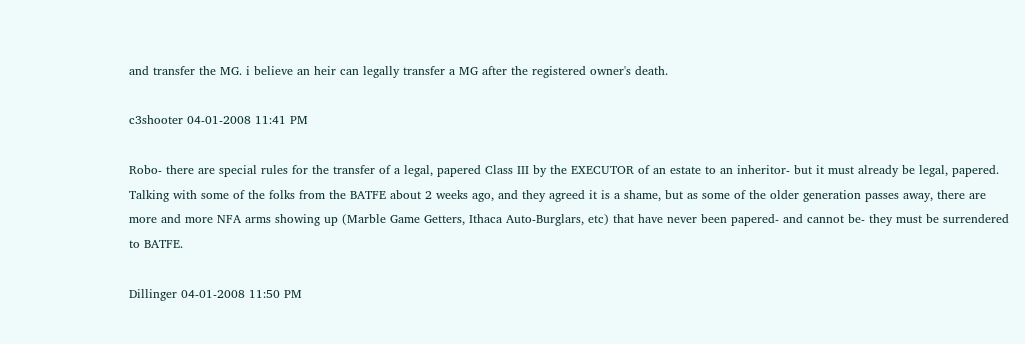and transfer the MG. i believe an heir can legally transfer a MG after the registered owner's death.

c3shooter 04-01-2008 11:41 PM

Robo- there are special rules for the transfer of a legal, papered Class III by the EXECUTOR of an estate to an inheritor- but it must already be legal, papered. Talking with some of the folks from the BATFE about 2 weeks ago, and they agreed it is a shame, but as some of the older generation passes away, there are more and more NFA arms showing up (Marble Game Getters, Ithaca Auto-Burglars, etc) that have never been papered- and cannot be- they must be surrendered to BATFE.

Dillinger 04-01-2008 11:50 PM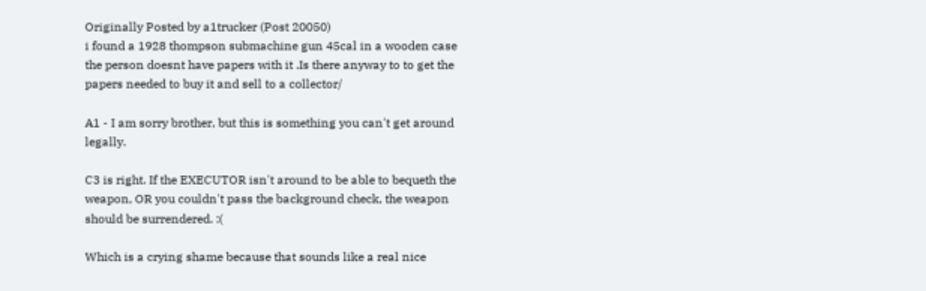Originally Posted by a1trucker (Post 20050)
i found a 1928 thompson submachine gun 45cal in a wooden case the person doesnt have papers with it .Is there anyway to to get the papers needed to buy it and sell to a collector/

A1 - I am sorry brother, but this is something you can't get around legally.

C3 is right. If the EXECUTOR isn't around to be able to bequeth the weapon, OR you couldn't pass the background check, the weapon should be surrendered. :(

Which is a crying shame because that sounds like a real nice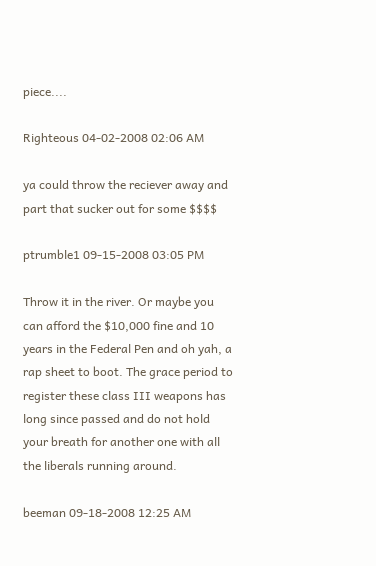piece....

Righteous 04-02-2008 02:06 AM

ya could throw the reciever away and part that sucker out for some $$$$

ptrumble1 09-15-2008 03:05 PM

Throw it in the river. Or maybe you can afford the $10,000 fine and 10 years in the Federal Pen and oh yah, a rap sheet to boot. The grace period to register these class III weapons has long since passed and do not hold your breath for another one with all the liberals running around.

beeman 09-18-2008 12:25 AM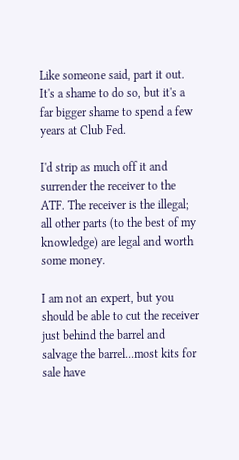Like someone said, part it out. It's a shame to do so, but it's a far bigger shame to spend a few years at Club Fed.

I'd strip as much off it and surrender the receiver to the ATF. The receiver is the illegal; all other parts (to the best of my knowledge) are legal and worth some money.

I am not an expert, but you should be able to cut the receiver just behind the barrel and salvage the barrel...most kits for sale have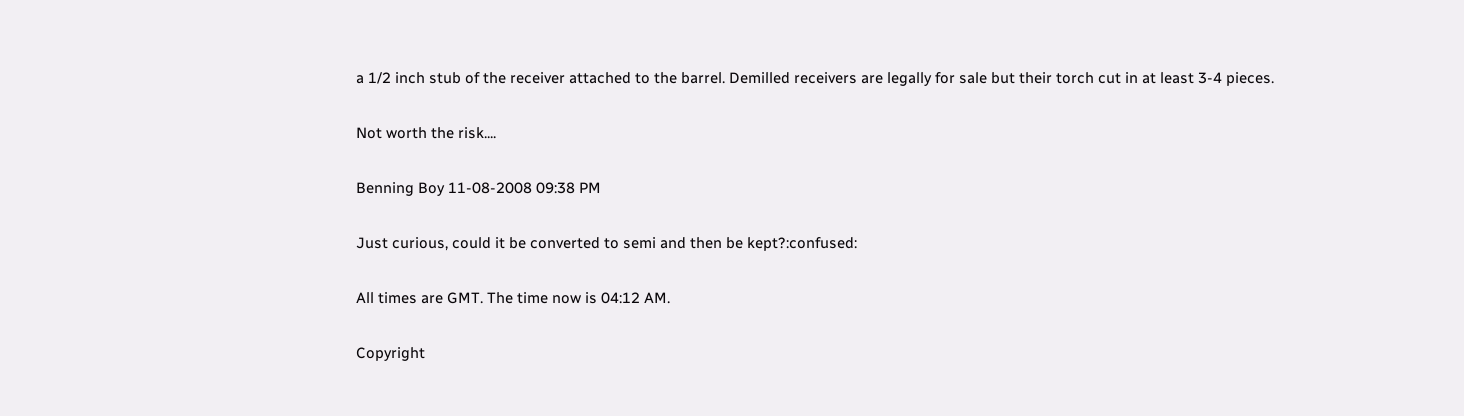a 1/2 inch stub of the receiver attached to the barrel. Demilled receivers are legally for sale but their torch cut in at least 3-4 pieces.

Not worth the risk....

Benning Boy 11-08-2008 09:38 PM

Just curious, could it be converted to semi and then be kept?:confused:

All times are GMT. The time now is 04:12 AM.

Copyright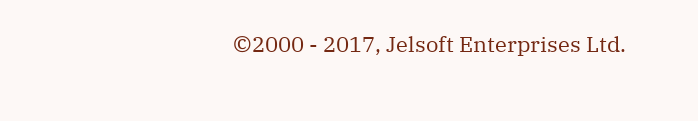©2000 - 2017, Jelsoft Enterprises Ltd.